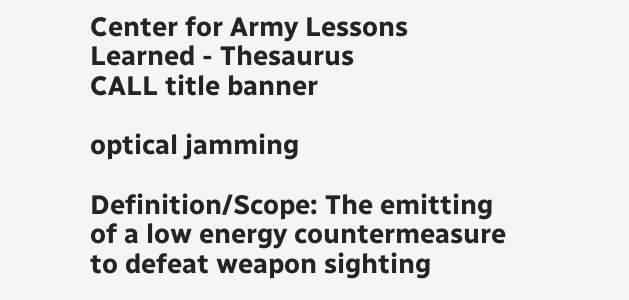Center for Army Lessons Learned - Thesaurus
CALL title banner

optical jamming

Definition/Scope: The emitting of a low energy countermeasure to defeat weapon sighting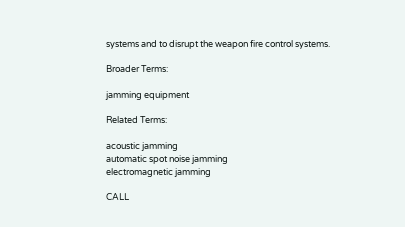systems and to disrupt the weapon fire control systems.

Broader Terms:

jamming equipment

Related Terms:

acoustic jamming
automatic spot noise jamming
electromagnetic jamming

CALL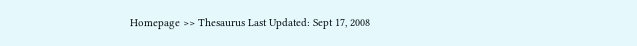Homepage >> Thesaurus Last Updated: Sept 17, 2008